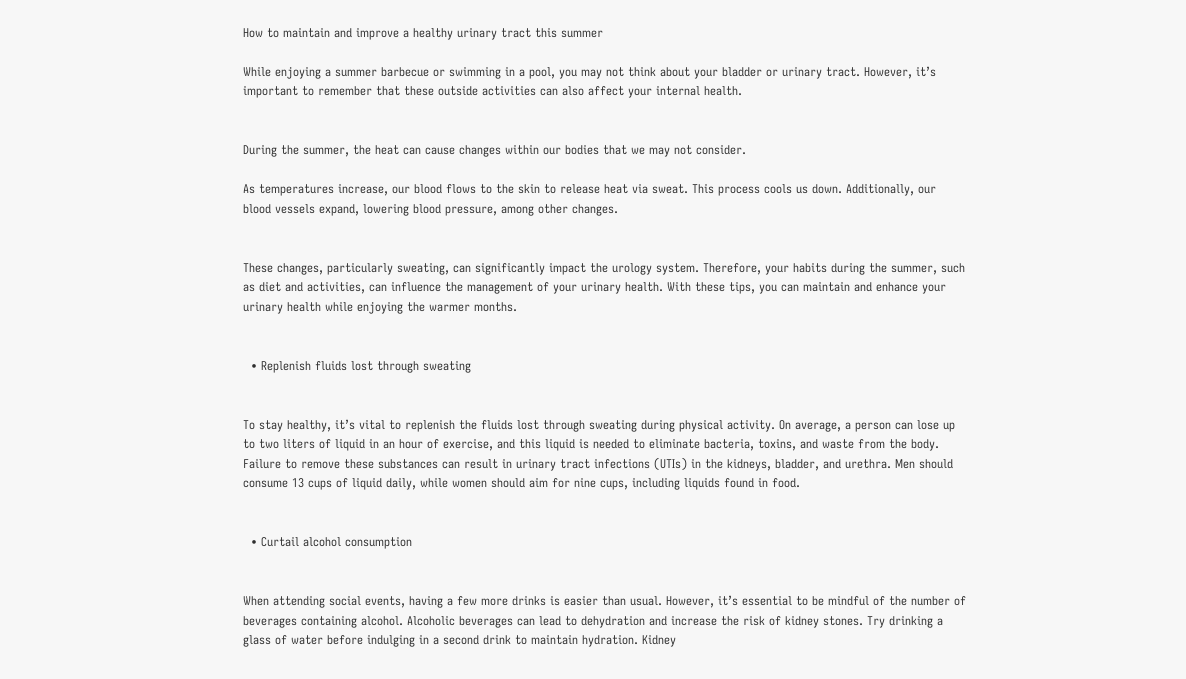How to maintain and improve a healthy urinary tract this summer

While enjoying a summer barbecue or swimming in a pool, you may not think about your bladder or urinary tract. However, it’s important to remember that these outside activities can also affect your internal health.


During the summer, the heat can cause changes within our bodies that we may not consider.

As temperatures increase, our blood flows to the skin to release heat via sweat. This process cools us down. Additionally, our blood vessels expand, lowering blood pressure, among other changes.


These changes, particularly sweating, can significantly impact the urology system. Therefore, your habits during the summer, such as diet and activities, can influence the management of your urinary health. With these tips, you can maintain and enhance your urinary health while enjoying the warmer months.


  • Replenish fluids lost through sweating


To stay healthy, it’s vital to replenish the fluids lost through sweating during physical activity. On average, a person can lose up to two liters of liquid in an hour of exercise, and this liquid is needed to eliminate bacteria, toxins, and waste from the body. Failure to remove these substances can result in urinary tract infections (UTIs) in the kidneys, bladder, and urethra. Men should consume 13 cups of liquid daily, while women should aim for nine cups, including liquids found in food.


  • Curtail alcohol consumption


When attending social events, having a few more drinks is easier than usual. However, it’s essential to be mindful of the number of beverages containing alcohol. Alcoholic beverages can lead to dehydration and increase the risk of kidney stones. Try drinking a glass of water before indulging in a second drink to maintain hydration. Kidney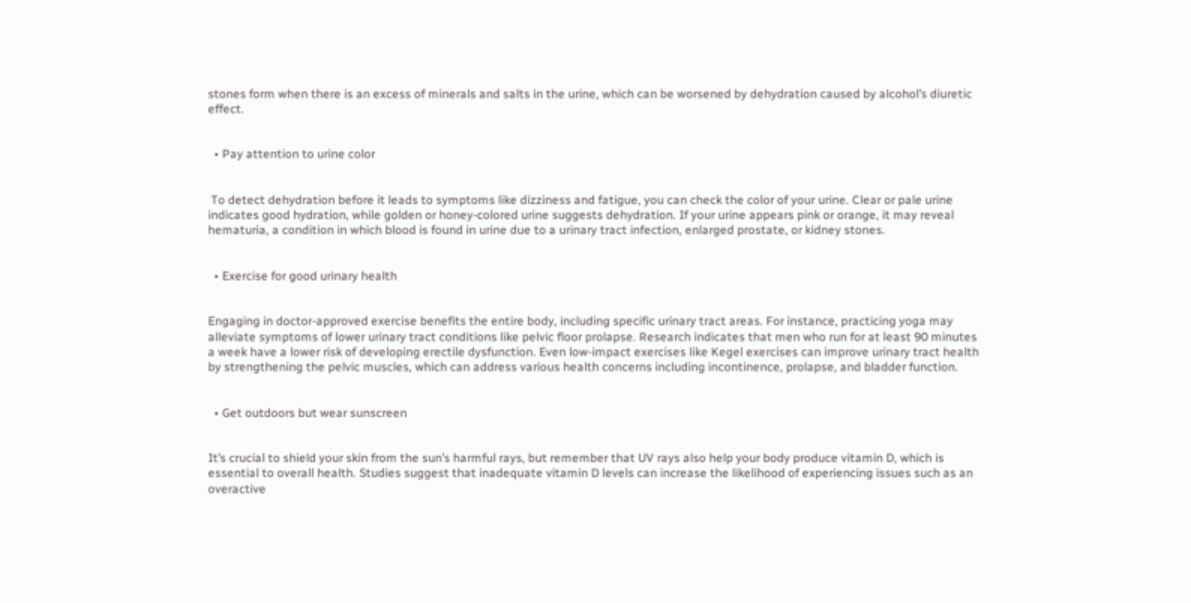stones form when there is an excess of minerals and salts in the urine, which can be worsened by dehydration caused by alcohol’s diuretic effect.


  • Pay attention to urine color


 To detect dehydration before it leads to symptoms like dizziness and fatigue, you can check the color of your urine. Clear or pale urine indicates good hydration, while golden or honey-colored urine suggests dehydration. If your urine appears pink or orange, it may reveal hematuria, a condition in which blood is found in urine due to a urinary tract infection, enlarged prostate, or kidney stones.


  • Exercise for good urinary health


Engaging in doctor-approved exercise benefits the entire body, including specific urinary tract areas. For instance, practicing yoga may alleviate symptoms of lower urinary tract conditions like pelvic floor prolapse. Research indicates that men who run for at least 90 minutes a week have a lower risk of developing erectile dysfunction. Even low-impact exercises like Kegel exercises can improve urinary tract health by strengthening the pelvic muscles, which can address various health concerns including incontinence, prolapse, and bladder function.


  • Get outdoors but wear sunscreen


It’s crucial to shield your skin from the sun’s harmful rays, but remember that UV rays also help your body produce vitamin D, which is essential to overall health. Studies suggest that inadequate vitamin D levels can increase the likelihood of experiencing issues such as an overactive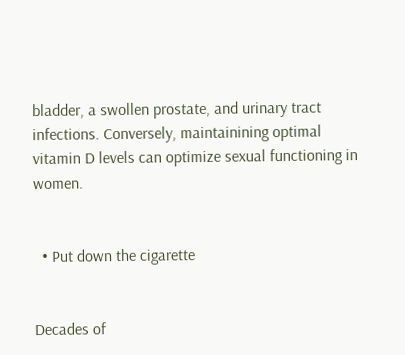bladder, a swollen prostate, and urinary tract infections. Conversely, maintainining optimal vitamin D levels can optimize sexual functioning in women.


  • Put down the cigarette


Decades of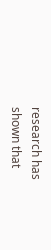research has shown that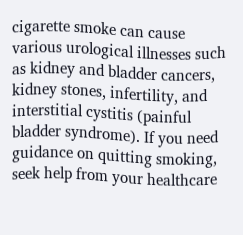cigarette smoke can cause various urological illnesses such as kidney and bladder cancers, kidney stones, infertility, and interstitial cystitis (painful bladder syndrome). If you need guidance on quitting smoking, seek help from your healthcare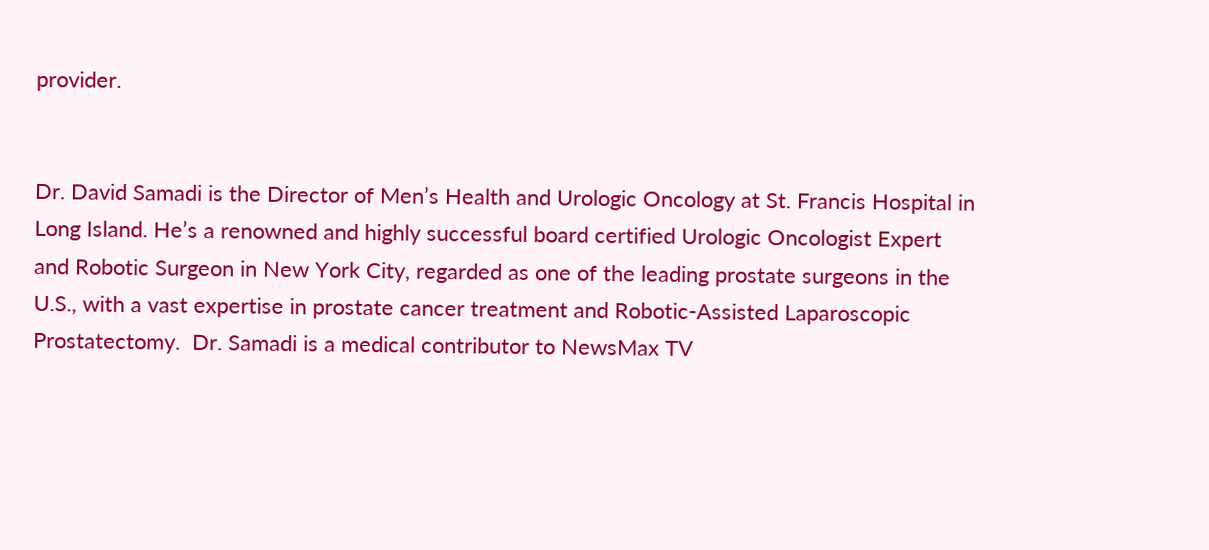provider.


Dr. David Samadi is the Director of Men’s Health and Urologic Oncology at St. Francis Hospital in Long Island. He’s a renowned and highly successful board certified Urologic Oncologist Expert and Robotic Surgeon in New York City, regarded as one of the leading prostate surgeons in the U.S., with a vast expertise in prostate cancer treatment and Robotic-Assisted Laparoscopic Prostatectomy.  Dr. Samadi is a medical contributor to NewsMax TV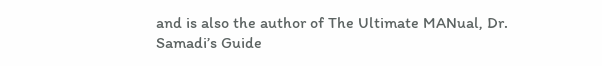and is also the author of The Ultimate MANual, Dr. Samadi’s Guide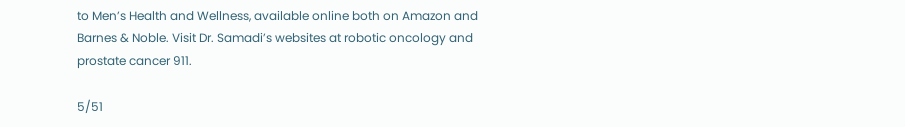to Men’s Health and Wellness, available online both on Amazon and Barnes & Noble. Visit Dr. Samadi’s websites at robotic oncology and prostate cancer 911.

5/51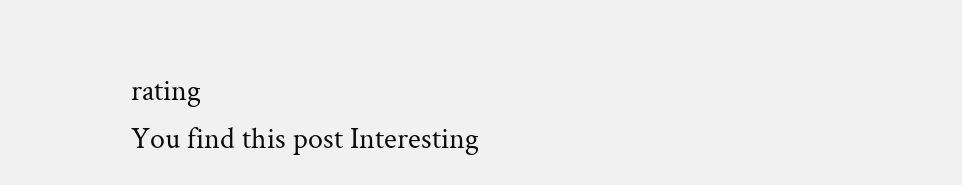rating
You find this post Interesting